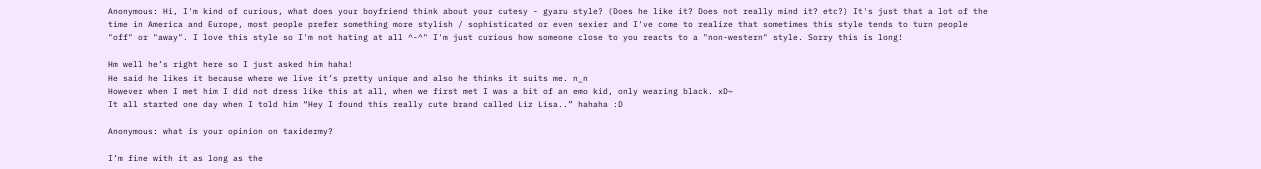Anonymous: Hi, I'm kind of curious, what does your boyfriend think about your cutesy - gyaru style? (Does he like it? Does not really mind it? etc?) It's just that a lot of the time in America and Europe, most people prefer something more stylish / sophisticated or even sexier and I've come to realize that sometimes this style tends to turn people "off" or "away". I love this style so I'm not hating at all ^-^" I'm just curious how someone close to you reacts to a "non-western" style. Sorry this is long!

Hm well he’s right here so I just asked him haha!
He said he likes it because where we live it’s pretty unique and also he thinks it suits me. n_n
However when I met him I did not dress like this at all, when we first met I was a bit of an emo kid, only wearing black. xD~
It all started one day when I told him “Hey I found this really cute brand called Liz Lisa..” hahaha :D

Anonymous: what is your opinion on taxidermy?

I’m fine with it as long as the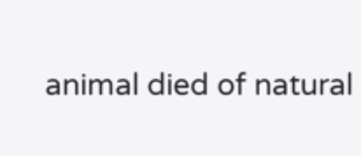animal died of natural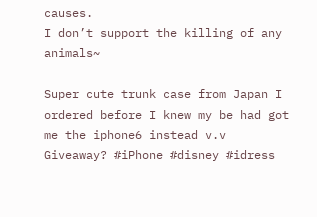causes.
I don’t support the killing of any animals~

Super cute trunk case from Japan I ordered before I knew my be had got me the iphone6 instead v.v
Giveaway? #iPhone #disney #idress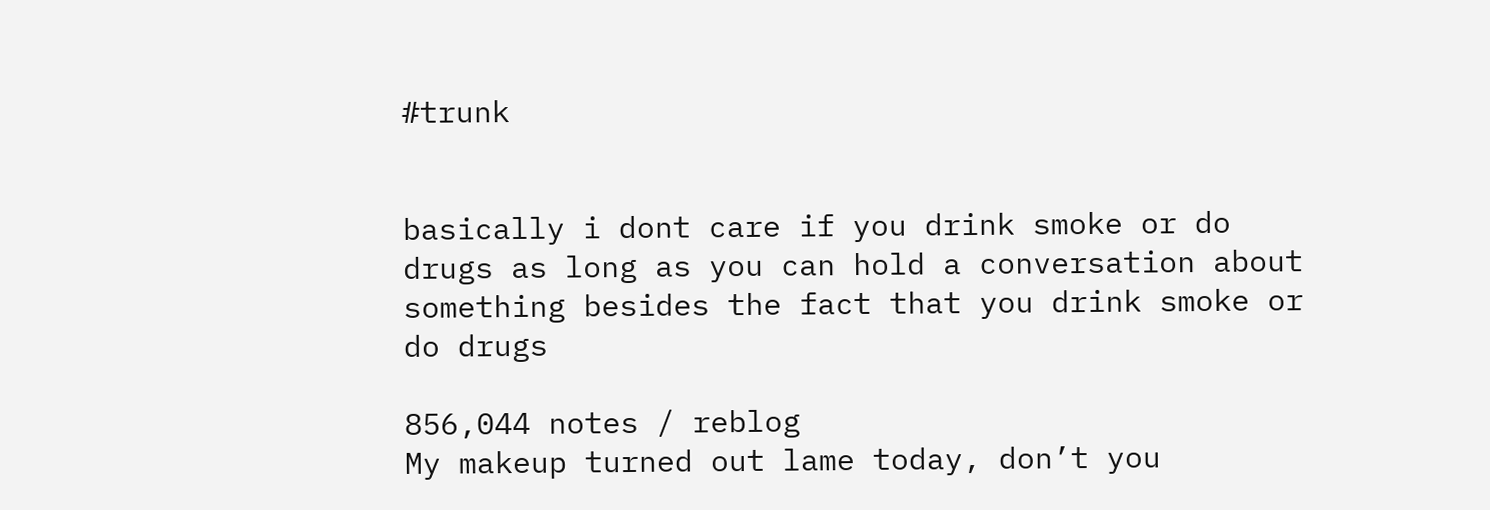#trunk


basically i dont care if you drink smoke or do drugs as long as you can hold a conversation about something besides the fact that you drink smoke or do drugs

856,044 notes / reblog
My makeup turned out lame today, don’t you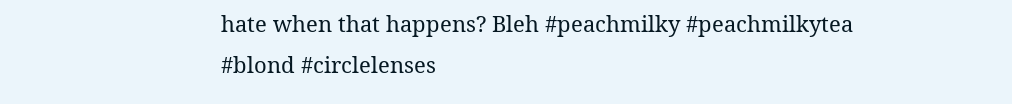hate when that happens? Bleh #peachmilky #peachmilkytea #blond #circlelenses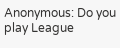Anonymous: Do you play League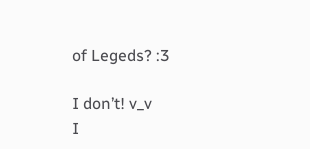of Legeds? :3

I don’t! v_v
I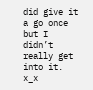did give it a go once but I didn’t really get into it. x_x